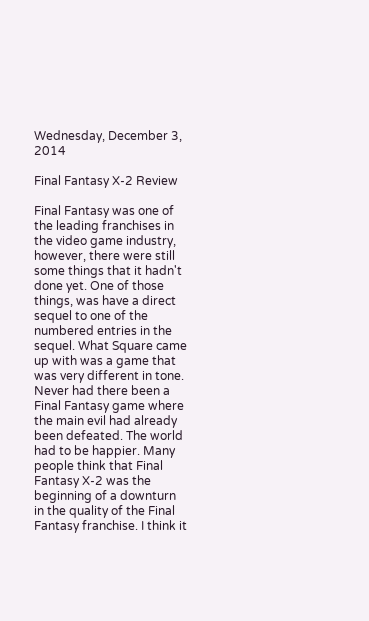Wednesday, December 3, 2014

Final Fantasy X-2 Review

Final Fantasy was one of the leading franchises in the video game industry, however, there were still some things that it hadn't done yet. One of those things, was have a direct sequel to one of the numbered entries in the sequel. What Square came up with was a game that was very different in tone. Never had there been a Final Fantasy game where the main evil had already been defeated. The world had to be happier. Many people think that Final Fantasy X-2 was the beginning of a downturn in the quality of the Final Fantasy franchise. I think it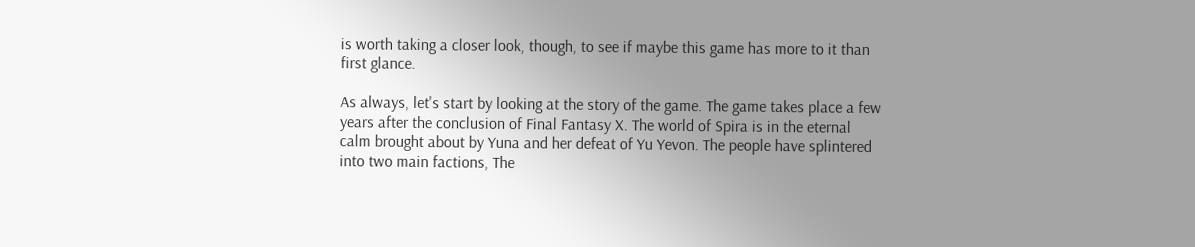is worth taking a closer look, though, to see if maybe this game has more to it than first glance.

As always, let's start by looking at the story of the game. The game takes place a few years after the conclusion of Final Fantasy X. The world of Spira is in the eternal calm brought about by Yuna and her defeat of Yu Yevon. The people have splintered into two main factions, The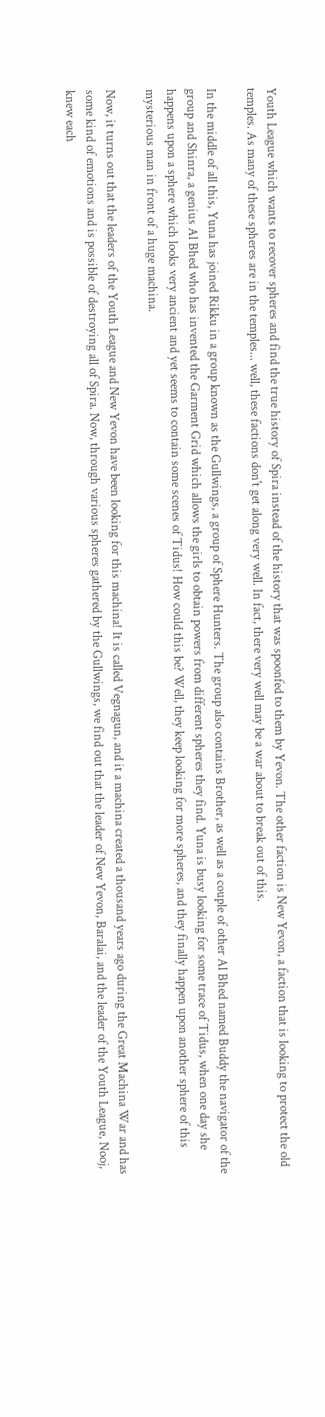Youth League which wants to recover spheres and find the true history of Spira instead of the history that was spoonfed to them by Yevon. The other faction is New Yevon, a faction that is looking to protect the old temples. As many of these spheres are in the temples... well, these factions don't get along very well. In fact, there very well may be a war about to break out of this.

In the middle of all this, Yuna has joined Rikku in a group known as the Gullwings, a group of Sphere Hunters. The group also contains Brother, as well as a couple of other Al Bhed named Buddy the navigator of the group and Shinra, a genius Al Bhed who has invented the Garment Grid which allows the girls to obtain powers from different spheres they find. Yuna is busy looking for some trace of Tidus, when one day she happens upon a sphere which looks very ancient and yet seems to contain some scenes of Tidus! How could this be? Well, they keep looking for more spheres, and they finally happen upon another sphere of this mysterious man in front of a huge machina.

Now, it turns out that the leaders of the Youth League and New Yevon have been looking for this machina! It is called Vegnagun, and it a machina created a thousand years ago during the Great Machina War and has some kind of emotions and is possible of destroying all of Spira. Now, through various spheres gathered by the Gullwings, we find out that the leader of New Yevon, Baralai, and the leader of the Youth League, Nooj, knew each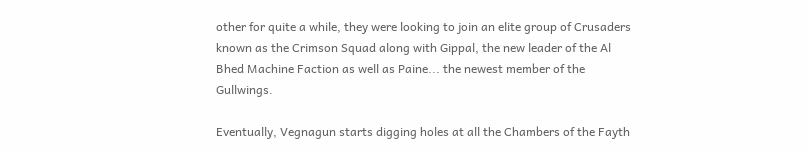other for quite a while, they were looking to join an elite group of Crusaders known as the Crimson Squad along with Gippal, the new leader of the Al Bhed Machine Faction as well as Paine... the newest member of the Gullwings.

Eventually, Vegnagun starts digging holes at all the Chambers of the Fayth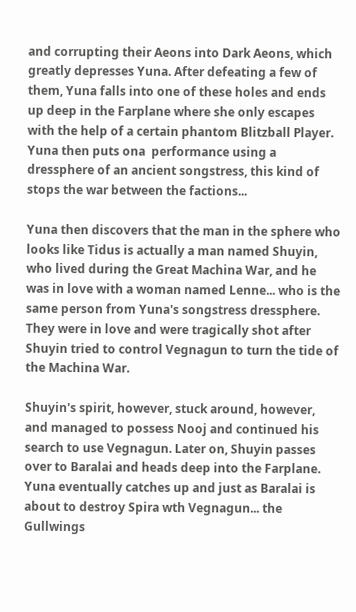and corrupting their Aeons into Dark Aeons, which greatly depresses Yuna. After defeating a few of them, Yuna falls into one of these holes and ends up deep in the Farplane where she only escapes with the help of a certain phantom Blitzball Player. Yuna then puts ona  performance using a dressphere of an ancient songstress, this kind of stops the war between the factions...

Yuna then discovers that the man in the sphere who looks like Tidus is actually a man named Shuyin, who lived during the Great Machina War, and he was in love with a woman named Lenne... who is the same person from Yuna's songstress dressphere. They were in love and were tragically shot after Shuyin tried to control Vegnagun to turn the tide of the Machina War.

Shuyin's spirit, however, stuck around, however, and managed to possess Nooj and continued his search to use Vegnagun. Later on, Shuyin passes over to Baralai and heads deep into the Farplane. Yuna eventually catches up and just as Baralai is about to destroy Spira wth Vegnagun... the Gullwings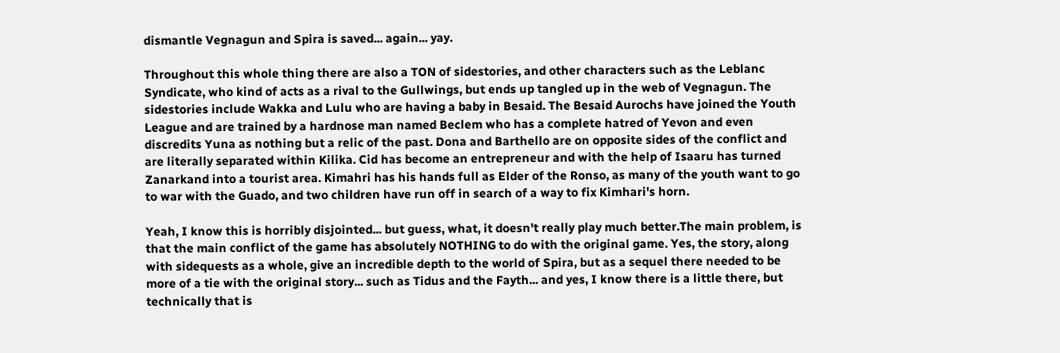dismantle Vegnagun and Spira is saved... again... yay.

Throughout this whole thing there are also a TON of sidestories, and other characters such as the Leblanc Syndicate, who kind of acts as a rival to the Gullwings, but ends up tangled up in the web of Vegnagun. The sidestories include Wakka and Lulu who are having a baby in Besaid. The Besaid Aurochs have joined the Youth League and are trained by a hardnose man named Beclem who has a complete hatred of Yevon and even discredits Yuna as nothing but a relic of the past. Dona and Barthello are on opposite sides of the conflict and are literally separated within Kilika. Cid has become an entrepreneur and with the help of Isaaru has turned Zanarkand into a tourist area. Kimahri has his hands full as Elder of the Ronso, as many of the youth want to go to war with the Guado, and two children have run off in search of a way to fix Kimhari's horn.

Yeah, I know this is horribly disjointed... but guess, what, it doesn't really play much better.The main problem, is that the main conflict of the game has absolutely NOTHING to do with the original game. Yes, the story, along with sidequests as a whole, give an incredible depth to the world of Spira, but as a sequel there needed to be more of a tie with the original story... such as Tidus and the Fayth... and yes, I know there is a little there, but technically that is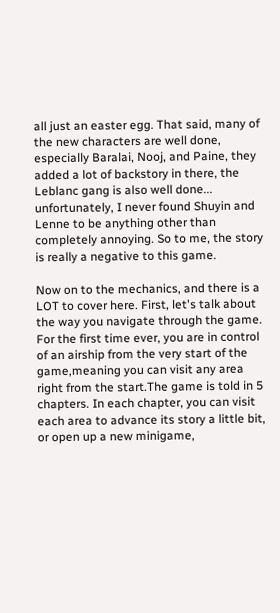all just an easter egg. That said, many of the new characters are well done, especially Baralai, Nooj, and Paine, they added a lot of backstory in there, the Leblanc gang is also well done... unfortunately, I never found Shuyin and Lenne to be anything other than completely annoying. So to me, the story is really a negative to this game.

Now on to the mechanics, and there is a LOT to cover here. First, let's talk about the way you navigate through the game. For the first time ever, you are in control of an airship from the very start of the game,meaning you can visit any area right from the start.The game is told in 5 chapters. In each chapter, you can visit each area to advance its story a little bit, or open up a new minigame,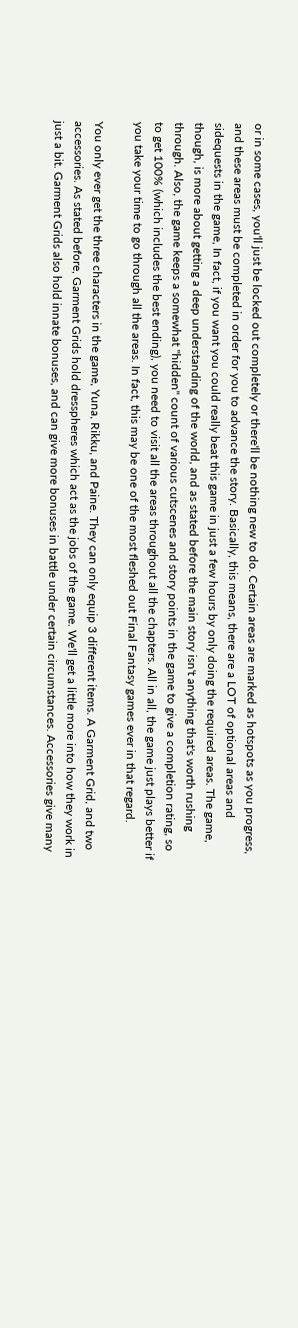or in some cases, you'll just be locked out completely or there'll be nothing new to do. Certain areas are marked as hotspots as you progress, and these areas must be completed in order for you to advance the story. Basically, this means, there are a LOT of optional areas and sidequests in the game, In fact, if you want you could really beat this game in just a few hours by only doing the required areas. The game, though, is more about getting a deep understanding of the world, and as stated before the main story isn't anything that's worth rushing through. Also, the game keeps a somewhat "hidden" count of various cutscenes and story points in the game to give a completion rating, so to get 100% (which includes the best ending), you need to visit all the areas throughout all the chapters. All in all, the game just plays better if you take your time to go through all the areas. In fact, this may be one of the most fleshed out Final Fantasy games ever in that regard.

You only ever get the three characters in the game, Yuna, Rikku, and Paine. They can only equip 3 different items. A Garment Grid, and two accessories. As stated before, Garment Grids hold dresspheres which act as the jobs of the game. We'll get a little more into how they work in just a bit. Garment Grids also hold innate bonuses, and can give more bonuses in battle under certain circumstances. Accessories give many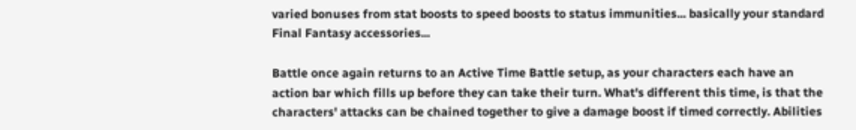varied bonuses from stat boosts to speed boosts to status immunities... basically your standard Final Fantasy accessories...

Battle once again returns to an Active Time Battle setup, as your characters each have an action bar which fills up before they can take their turn. What's different this time, is that the characters' attacks can be chained together to give a damage boost if timed correctly. Abilities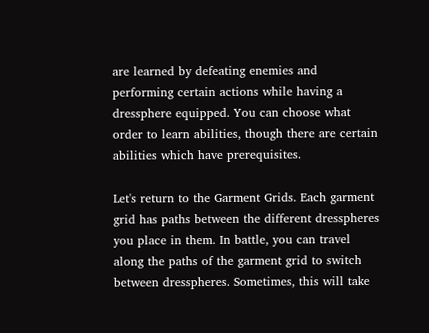are learned by defeating enemies and performing certain actions while having a dressphere equipped. You can choose what order to learn abilities, though there are certain abilities which have prerequisites.

Let's return to the Garment Grids. Each garment grid has paths between the different dresspheres you place in them. In battle, you can travel along the paths of the garment grid to switch between dresspheres. Sometimes, this will take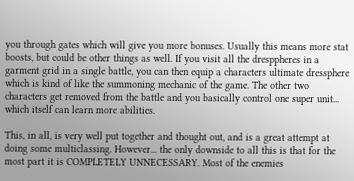you through gates which will give you more bonuses. Usually this means more stat boosts, but could be other things as well. If you visit all the dresppheres in a garment grid in a single battle, you can then equip a characters ultimate dressphere which is kind of like the summoning mechanic of the game. The other two characters get removed from the battle and you basically control one super unit... which itself can learn more abilities.

This, in all, is very well put together and thought out, and is a great attempt at doing some multiclassing. However... the only downside to all this is that for the most part it is COMPLETELY UNNECESSARY. Most of the enemies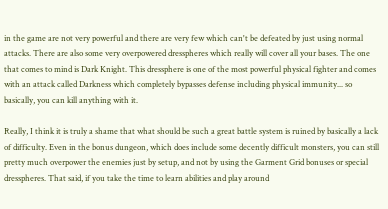in the game are not very powerful and there are very few which can't be defeated by just using normal attacks. There are also some very overpowered dresspheres which really will cover all your bases. The one that comes to mind is Dark Knight. This dressphere is one of the most powerful physical fighter and comes with an attack called Darkness which completely bypasses defense including physical immunity... so basically, you can kill anything with it.

Really, I think it is truly a shame that what should be such a great battle system is ruined by basically a lack of difficulty. Even in the bonus dungeon, which does include some decently difficult monsters, you can still pretty much overpower the enemies just by setup, and not by using the Garment Grid bonuses or special dresspheres. That said, if you take the time to learn abilities and play around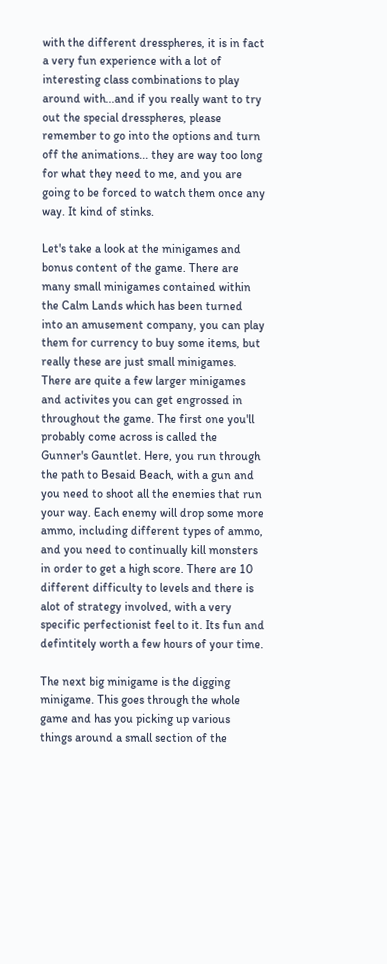with the different dresspheres, it is in fact a very fun experience with a lot of interesting class combinations to play around with...and if you really want to try out the special dresspheres, please remember to go into the options and turn off the animations... they are way too long for what they need to me, and you are going to be forced to watch them once any way. It kind of stinks.

Let's take a look at the minigames and bonus content of the game. There are many small minigames contained within the Calm Lands which has been turned into an amusement company, you can play them for currency to buy some items, but really these are just small minigames. There are quite a few larger minigames and activites you can get engrossed in throughout the game. The first one you'll probably come across is called the Gunner's Gauntlet. Here, you run through the path to Besaid Beach, with a gun and you need to shoot all the enemies that run your way. Each enemy will drop some more ammo, including different types of ammo, and you need to continually kill monsters in order to get a high score. There are 10 different difficulty to levels and there is alot of strategy involved, with a very specific perfectionist feel to it. Its fun and defintitely worth a few hours of your time.

The next big minigame is the digging minigame. This goes through the whole game and has you picking up various things around a small section of the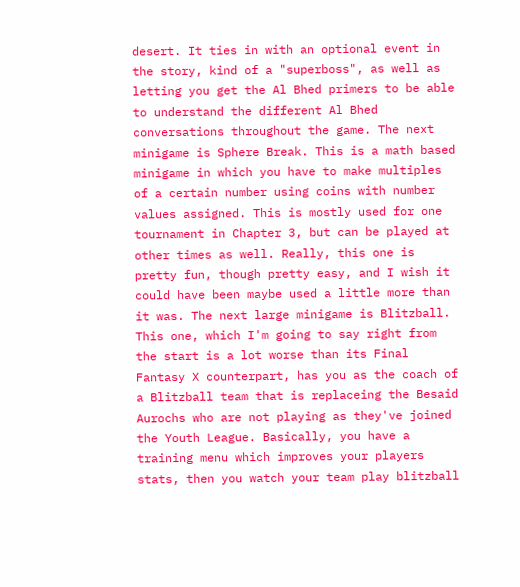desert. It ties in with an optional event in the story, kind of a "superboss", as well as letting you get the Al Bhed primers to be able to understand the different Al Bhed conversations throughout the game. The next minigame is Sphere Break. This is a math based minigame in which you have to make multiples of a certain number using coins with number values assigned. This is mostly used for one tournament in Chapter 3, but can be played at other times as well. Really, this one is pretty fun, though pretty easy, and I wish it could have been maybe used a little more than it was. The next large minigame is Blitzball. This one, which I'm going to say right from the start is a lot worse than its Final Fantasy X counterpart, has you as the coach of a Blitzball team that is replaceing the Besaid Aurochs who are not playing as they've joined the Youth League. Basically, you have a training menu which improves your players stats, then you watch your team play blitzball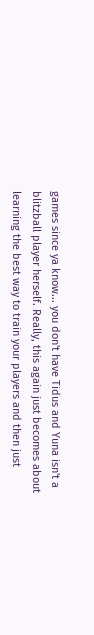games since ya know... you don't have Tidus and Yuna isn't a blitzball player herself. Really, this again just becomes about learning the best way to train your players and then just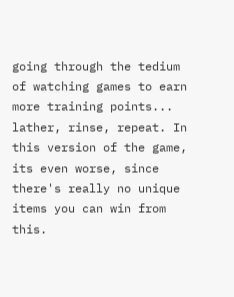going through the tedium of watching games to earn more training points... lather, rinse, repeat. In this version of the game, its even worse, since there's really no unique items you can win from this.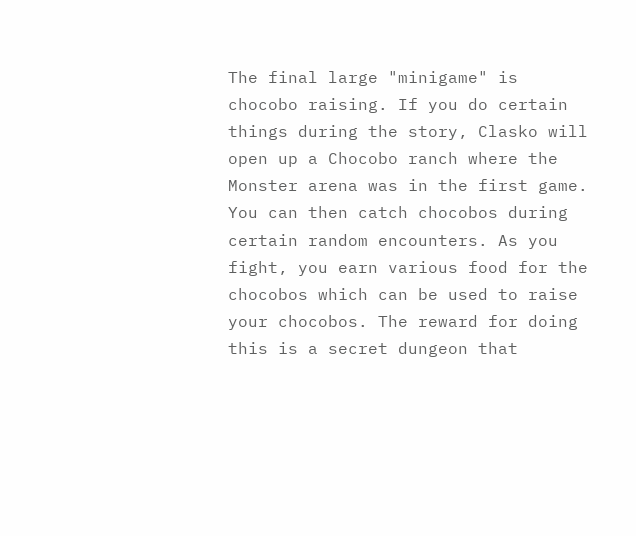The final large "minigame" is chocobo raising. If you do certain things during the story, Clasko will open up a Chocobo ranch where the Monster arena was in the first game. You can then catch chocobos during certain random encounters. As you fight, you earn various food for the chocobos which can be used to raise your chocobos. The reward for doing this is a secret dungeon that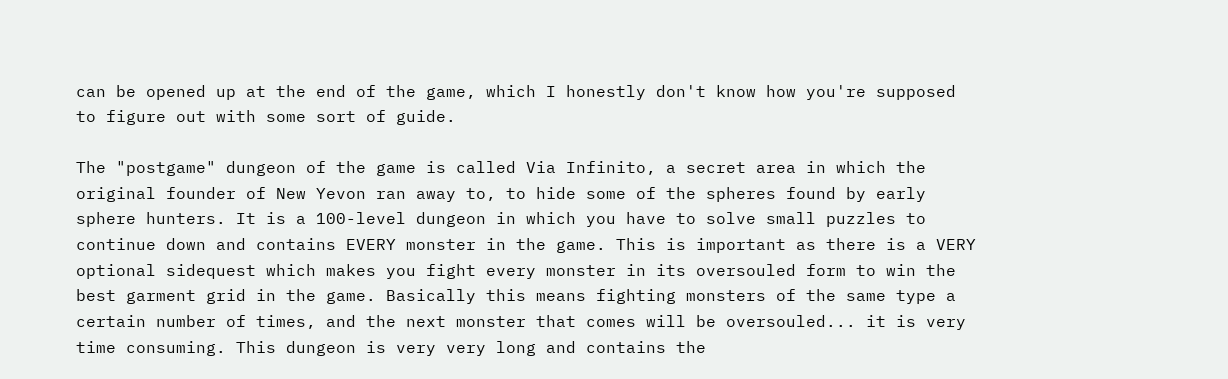can be opened up at the end of the game, which I honestly don't know how you're supposed to figure out with some sort of guide.

The "postgame" dungeon of the game is called Via Infinito, a secret area in which the original founder of New Yevon ran away to, to hide some of the spheres found by early sphere hunters. It is a 100-level dungeon in which you have to solve small puzzles to continue down and contains EVERY monster in the game. This is important as there is a VERY optional sidequest which makes you fight every monster in its oversouled form to win the best garment grid in the game. Basically this means fighting monsters of the same type a certain number of times, and the next monster that comes will be oversouled... it is very time consuming. This dungeon is very very long and contains the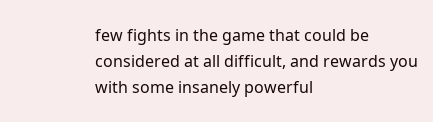few fights in the game that could be considered at all difficult, and rewards you with some insanely powerful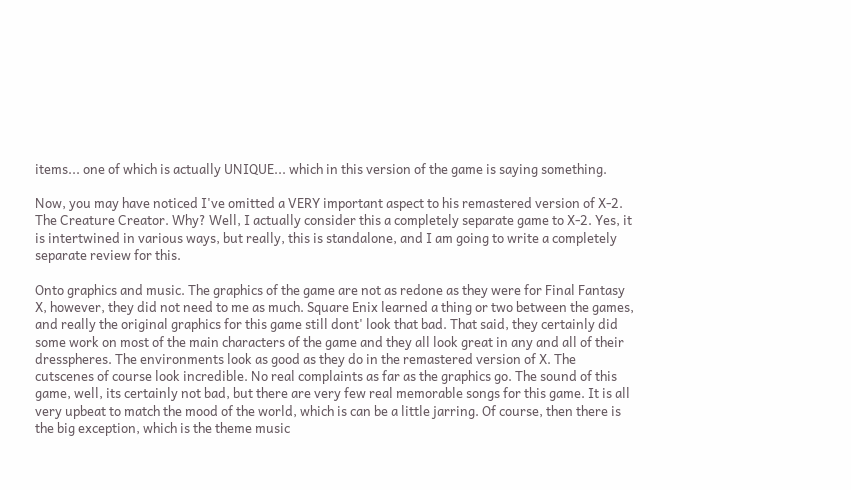items... one of which is actually UNIQUE... which in this version of the game is saying something.

Now, you may have noticed I've omitted a VERY important aspect to his remastered version of X-2. The Creature Creator. Why? Well, I actually consider this a completely separate game to X-2. Yes, it is intertwined in various ways, but really, this is standalone, and I am going to write a completely separate review for this.

Onto graphics and music. The graphics of the game are not as redone as they were for Final Fantasy X, however, they did not need to me as much. Square Enix learned a thing or two between the games, and really the original graphics for this game still dont' look that bad. That said, they certainly did some work on most of the main characters of the game and they all look great in any and all of their dresspheres. The environments look as good as they do in the remastered version of X. The cutscenes of course look incredible. No real complaints as far as the graphics go. The sound of this game, well, its certainly not bad, but there are very few real memorable songs for this game. It is all very upbeat to match the mood of the world, which is can be a little jarring. Of course, then there is the big exception, which is the theme music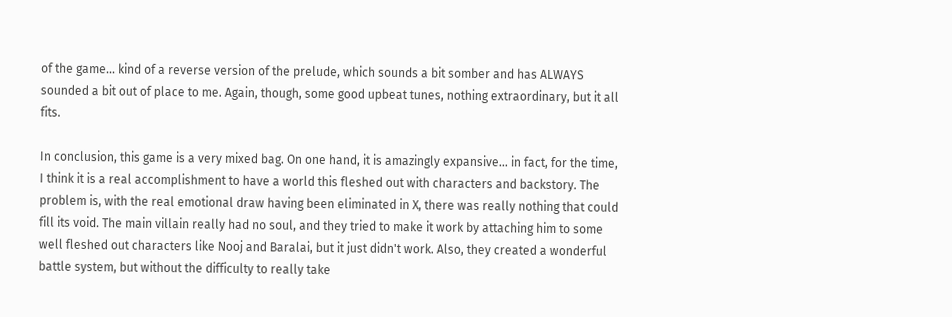of the game... kind of a reverse version of the prelude, which sounds a bit somber and has ALWAYS sounded a bit out of place to me. Again, though, some good upbeat tunes, nothing extraordinary, but it all fits.

In conclusion, this game is a very mixed bag. On one hand, it is amazingly expansive... in fact, for the time, I think it is a real accomplishment to have a world this fleshed out with characters and backstory. The problem is, with the real emotional draw having been eliminated in X, there was really nothing that could fill its void. The main villain really had no soul, and they tried to make it work by attaching him to some well fleshed out characters like Nooj and Baralai, but it just didn't work. Also, they created a wonderful battle system, but without the difficulty to really take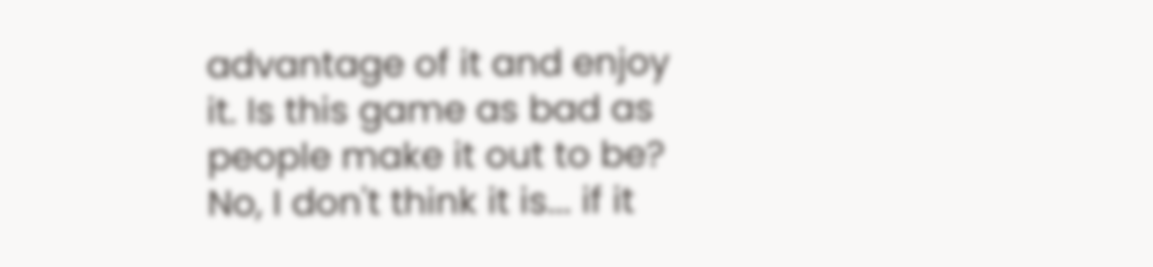advantage of it and enjoy it. Is this game as bad as people make it out to be? No, I don't think it is... if it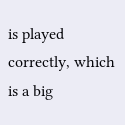is played correctly, which is a big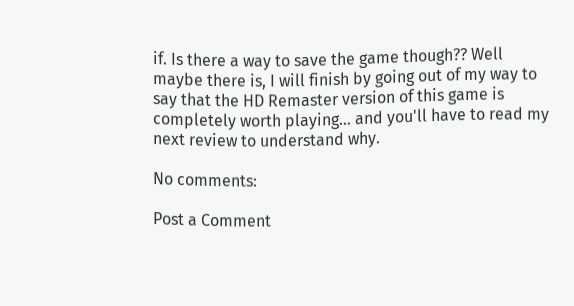if. Is there a way to save the game though?? Well maybe there is, I will finish by going out of my way to say that the HD Remaster version of this game is completely worth playing... and you'll have to read my next review to understand why.

No comments:

Post a Comment